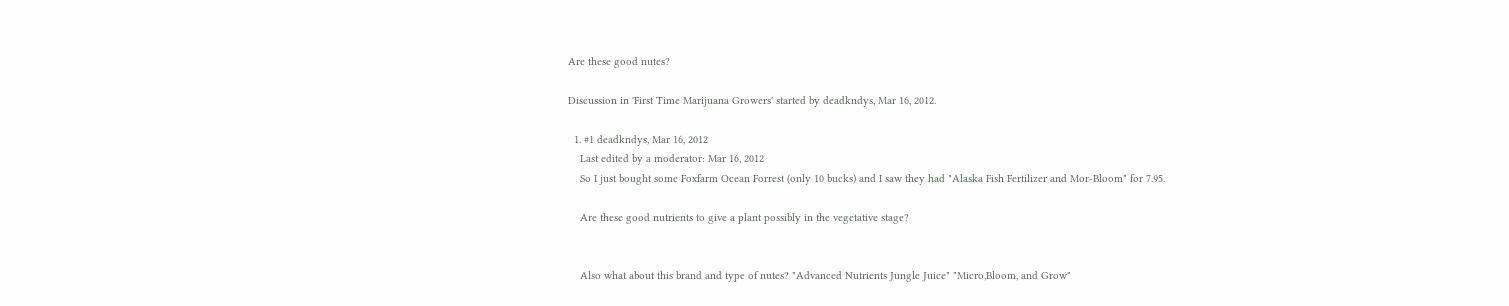Are these good nutes?

Discussion in 'First Time Marijuana Growers' started by deadkndys, Mar 16, 2012.

  1. #1 deadkndys, Mar 16, 2012
    Last edited by a moderator: Mar 16, 2012
    So I just bought some Foxfarm Ocean Forrest (only 10 bucks) and I saw they had "Alaska Fish Fertilizer and Mor-Bloom" for 7.95.

    Are these good nutrients to give a plant possibly in the vegetative stage?


    Also what about this brand and type of nutes? "Advanced Nutrients Jungle Juice" "Micro,Bloom, and Grow"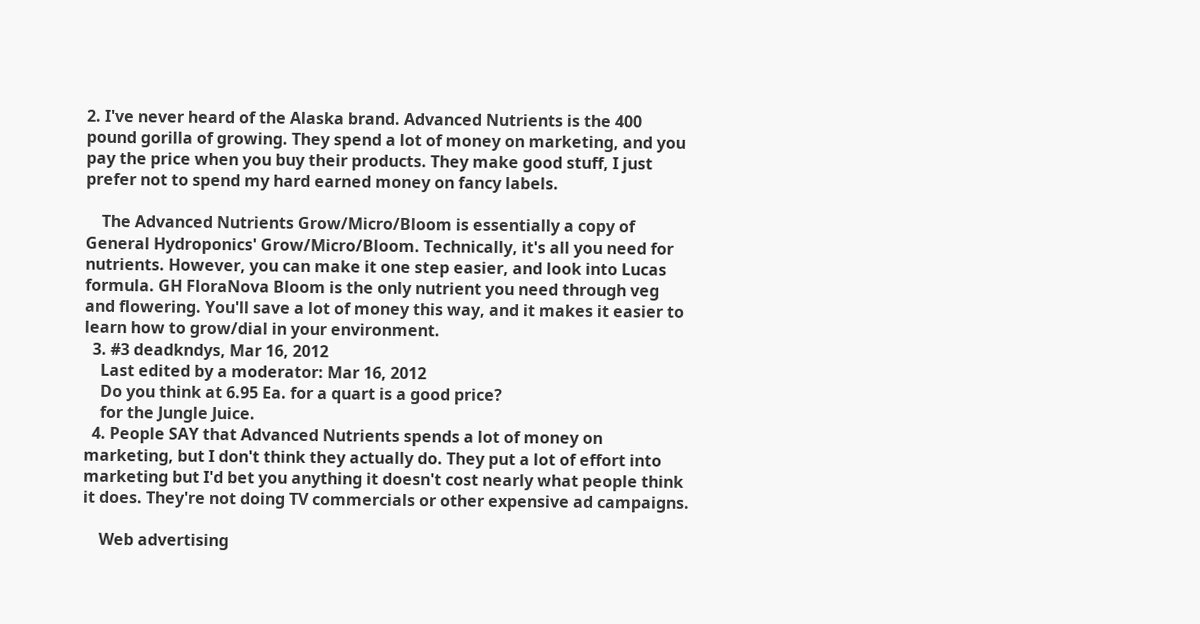2. I've never heard of the Alaska brand. Advanced Nutrients is the 400 pound gorilla of growing. They spend a lot of money on marketing, and you pay the price when you buy their products. They make good stuff, I just prefer not to spend my hard earned money on fancy labels.

    The Advanced Nutrients Grow/Micro/Bloom is essentially a copy of General Hydroponics' Grow/Micro/Bloom. Technically, it's all you need for nutrients. However, you can make it one step easier, and look into Lucas formula. GH FloraNova Bloom is the only nutrient you need through veg and flowering. You'll save a lot of money this way, and it makes it easier to learn how to grow/dial in your environment.
  3. #3 deadkndys, Mar 16, 2012
    Last edited by a moderator: Mar 16, 2012
    Do you think at 6.95 Ea. for a quart is a good price?
    for the Jungle Juice.
  4. People SAY that Advanced Nutrients spends a lot of money on marketing, but I don't think they actually do. They put a lot of effort into marketing but I'd bet you anything it doesn't cost nearly what people think it does. They're not doing TV commercials or other expensive ad campaigns.

    Web advertising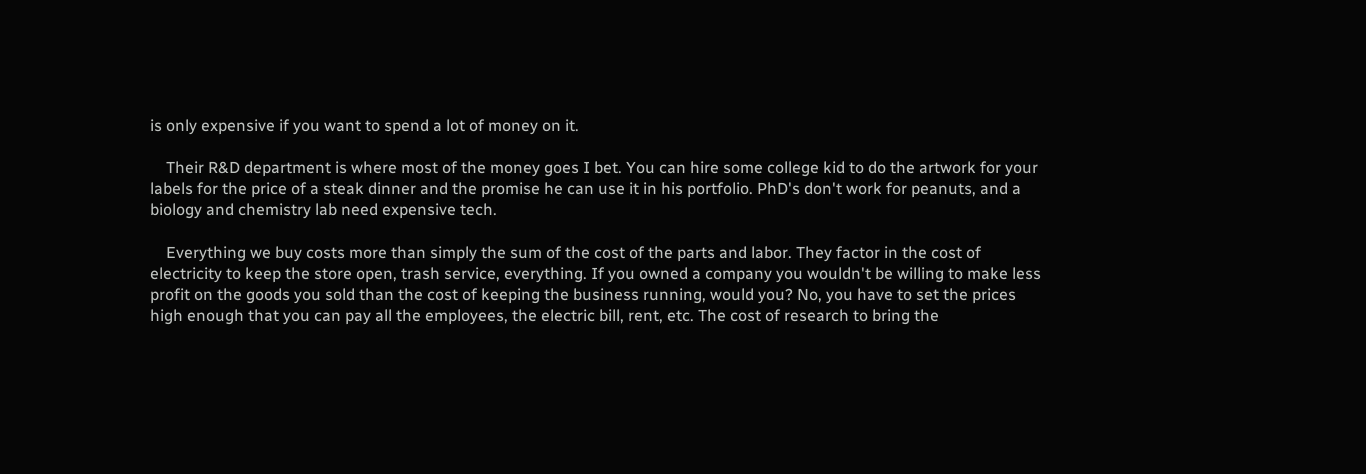is only expensive if you want to spend a lot of money on it.

    Their R&D department is where most of the money goes I bet. You can hire some college kid to do the artwork for your labels for the price of a steak dinner and the promise he can use it in his portfolio. PhD's don't work for peanuts, and a biology and chemistry lab need expensive tech.

    Everything we buy costs more than simply the sum of the cost of the parts and labor. They factor in the cost of electricity to keep the store open, trash service, everything. If you owned a company you wouldn't be willing to make less profit on the goods you sold than the cost of keeping the business running, would you? No, you have to set the prices high enough that you can pay all the employees, the electric bill, rent, etc. The cost of research to bring the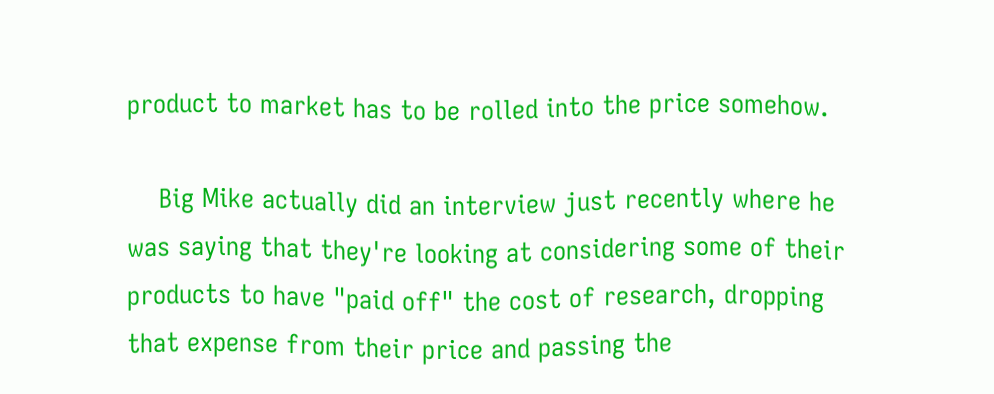product to market has to be rolled into the price somehow.

    Big Mike actually did an interview just recently where he was saying that they're looking at considering some of their products to have "paid off" the cost of research, dropping that expense from their price and passing the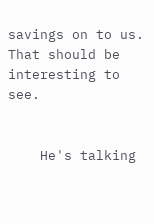savings on to us. That should be interesting to see.


    He's talking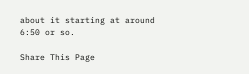about it starting at around 6:50 or so.

Share This Page